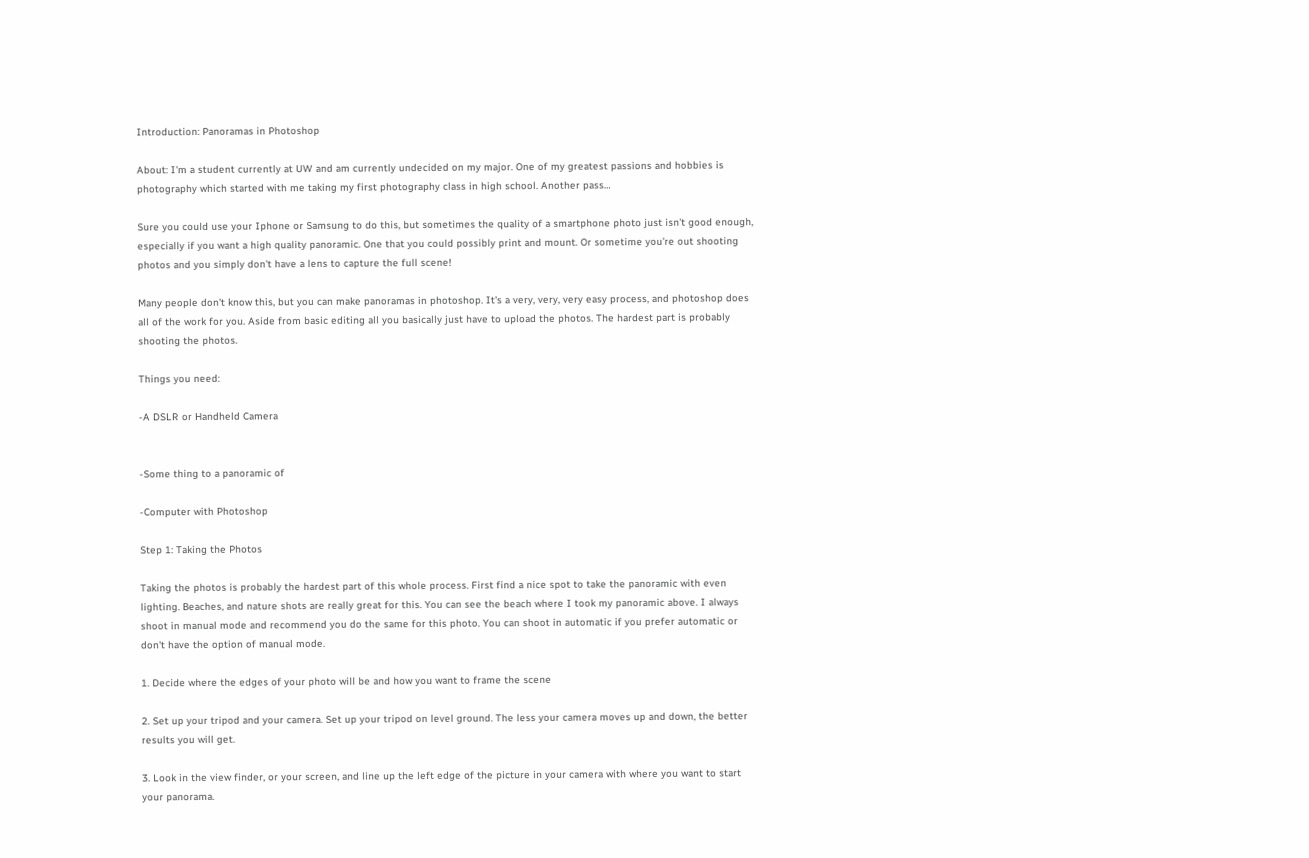Introduction: Panoramas in Photoshop

About: I'm a student currently at UW and am currently undecided on my major. One of my greatest passions and hobbies is photography which started with me taking my first photography class in high school. Another pass…

Sure you could use your Iphone or Samsung to do this, but sometimes the quality of a smartphone photo just isn't good enough, especially if you want a high quality panoramic. One that you could possibly print and mount. Or sometime you're out shooting photos and you simply don't have a lens to capture the full scene!

Many people don't know this, but you can make panoramas in photoshop. It's a very, very, very easy process, and photoshop does all of the work for you. Aside from basic editing all you basically just have to upload the photos. The hardest part is probably shooting the photos.

Things you need:

-A DSLR or Handheld Camera


-Some thing to a panoramic of

-Computer with Photoshop

Step 1: Taking the Photos

Taking the photos is probably the hardest part of this whole process. First find a nice spot to take the panoramic with even lighting. Beaches, and nature shots are really great for this. You can see the beach where I took my panoramic above. I always shoot in manual mode and recommend you do the same for this photo. You can shoot in automatic if you prefer automatic or don't have the option of manual mode.

1. Decide where the edges of your photo will be and how you want to frame the scene

2. Set up your tripod and your camera. Set up your tripod on level ground. The less your camera moves up and down, the better results you will get.

3. Look in the view finder, or your screen, and line up the left edge of the picture in your camera with where you want to start your panorama.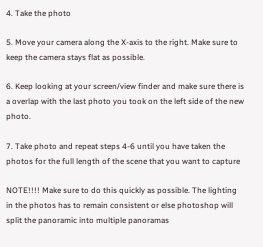4. Take the photo

5. Move your camera along the X-axis to the right. Make sure to keep the camera stays flat as possible.

6. Keep looking at your screen/view finder and make sure there is a overlap with the last photo you took on the left side of the new photo.

7. Take photo and repeat steps 4-6 until you have taken the photos for the full length of the scene that you want to capture

NOTE!!!! Make sure to do this quickly as possible. The lighting in the photos has to remain consistent or else photoshop will split the panoramic into multiple panoramas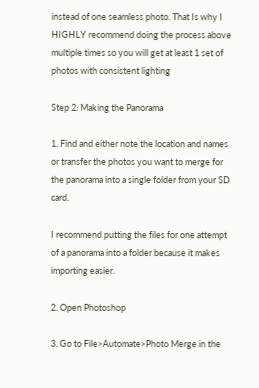instead of one seamless photo. That Is why I HIGHLY recommend doing the process above multiple times so you will get at least 1 set of photos with consistent lighting

Step 2: Making the Panorama

1. Find and either note the location and names or transfer the photos you want to merge for the panorama into a single folder from your SD card.

I recommend putting the files for one attempt of a panorama into a folder because it makes importing easier.

2. Open Photoshop

3. Go to File>Automate>Photo Merge in the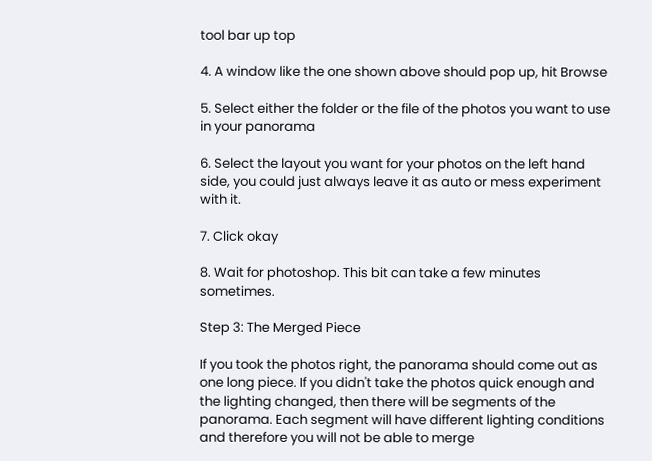tool bar up top

4. A window like the one shown above should pop up, hit Browse

5. Select either the folder or the file of the photos you want to use in your panorama

6. Select the layout you want for your photos on the left hand side, you could just always leave it as auto or mess experiment with it.

7. Click okay

8. Wait for photoshop. This bit can take a few minutes sometimes.

Step 3: The Merged Piece

If you took the photos right, the panorama should come out as one long piece. If you didn't take the photos quick enough and the lighting changed, then there will be segments of the panorama. Each segment will have different lighting conditions and therefore you will not be able to merge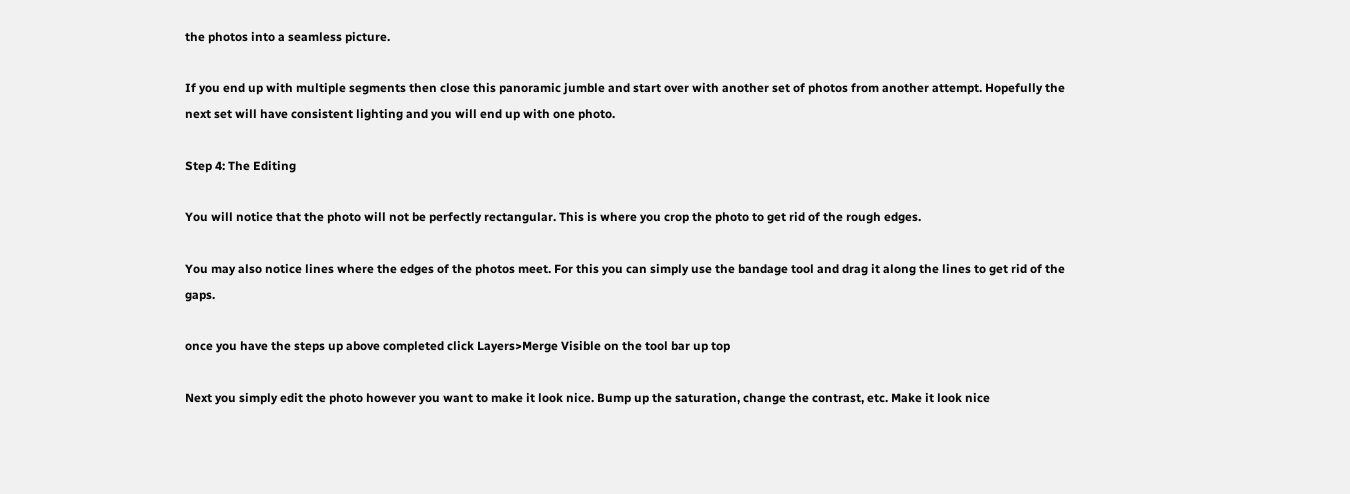the photos into a seamless picture.

If you end up with multiple segments then close this panoramic jumble and start over with another set of photos from another attempt. Hopefully the next set will have consistent lighting and you will end up with one photo.

Step 4: The Editing

You will notice that the photo will not be perfectly rectangular. This is where you crop the photo to get rid of the rough edges.

You may also notice lines where the edges of the photos meet. For this you can simply use the bandage tool and drag it along the lines to get rid of the gaps.

once you have the steps up above completed click Layers>Merge Visible on the tool bar up top

Next you simply edit the photo however you want to make it look nice. Bump up the saturation, change the contrast, etc. Make it look nice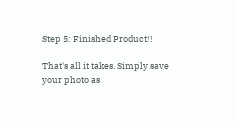Step 5: Finished Product!!

That's all it takes. Simply save your photo as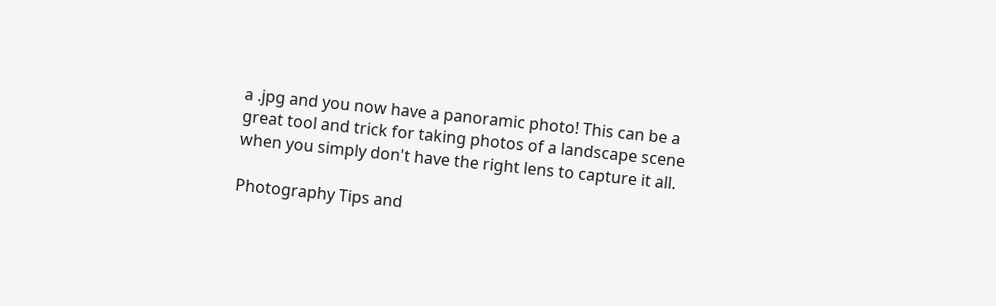a .jpg and you now have a panoramic photo! This can be a great tool and trick for taking photos of a landscape scene when you simply don't have the right lens to capture it all.

Photography Tips and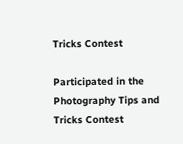Tricks Contest

Participated in the
Photography Tips and Tricks Contest